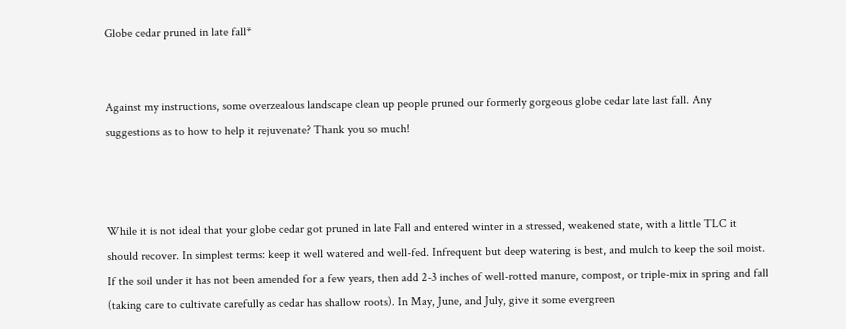Globe cedar pruned in late fall*


Against my instructions, some overzealous landscape clean up people pruned our formerly gorgeous globe cedar late last fall. Any suggestions as to how to help it rejuvenate? Thank you so much!



While it is not ideal that your globe cedar got pruned in late Fall and entered winter in a stressed, weakened state, with a little TLC it should recover. In simplest terms: keep it well watered and well-fed. Infrequent but deep watering is best, and mulch to keep the soil moist. If the soil under it has not been amended for a few years, then add 2-3 inches of well-rotted manure, compost, or triple-mix in spring and fall (taking care to cultivate carefully as cedar has shallow roots). In May, June, and July, give it some evergreen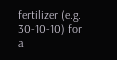fertilizer (e.g. 30-10-10) for a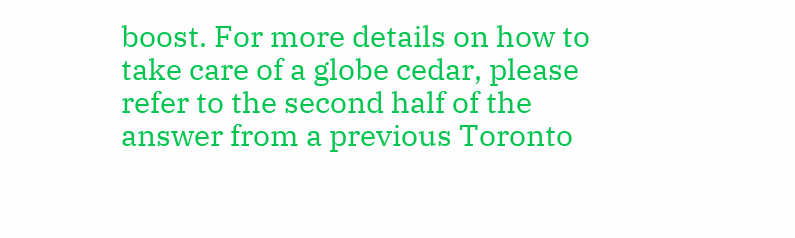boost. For more details on how to take care of a globe cedar, please refer to the second half of the answer from a previous Toronto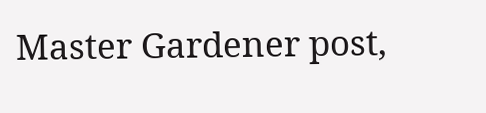Master Gardener post,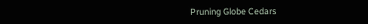Pruning Globe Cedars